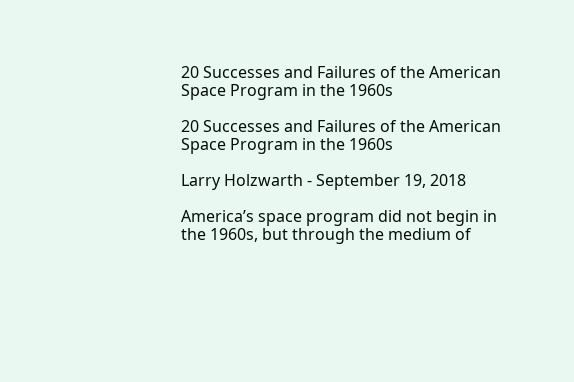20 Successes and Failures of the American Space Program in the 1960s

20 Successes and Failures of the American Space Program in the 1960s

Larry Holzwarth - September 19, 2018

America’s space program did not begin in the 1960s, but through the medium of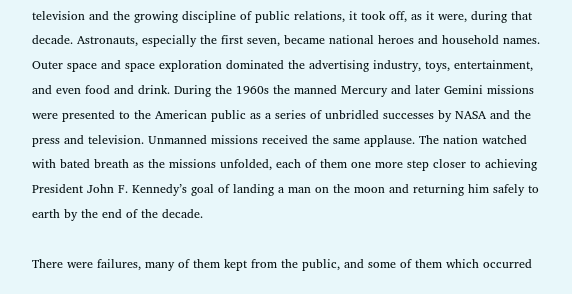television and the growing discipline of public relations, it took off, as it were, during that decade. Astronauts, especially the first seven, became national heroes and household names. Outer space and space exploration dominated the advertising industry, toys, entertainment, and even food and drink. During the 1960s the manned Mercury and later Gemini missions were presented to the American public as a series of unbridled successes by NASA and the press and television. Unmanned missions received the same applause. The nation watched with bated breath as the missions unfolded, each of them one more step closer to achieving President John F. Kennedy’s goal of landing a man on the moon and returning him safely to earth by the end of the decade.

There were failures, many of them kept from the public, and some of them which occurred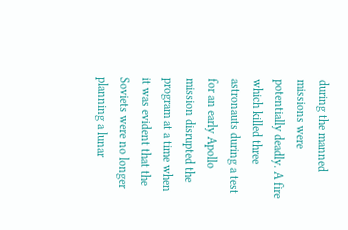during the manned missions were potentially deadly. A fire which killed three astronauts during a test for an early Apollo mission disrupted the program at a time when it was evident that the Soviets were no longer planning a lunar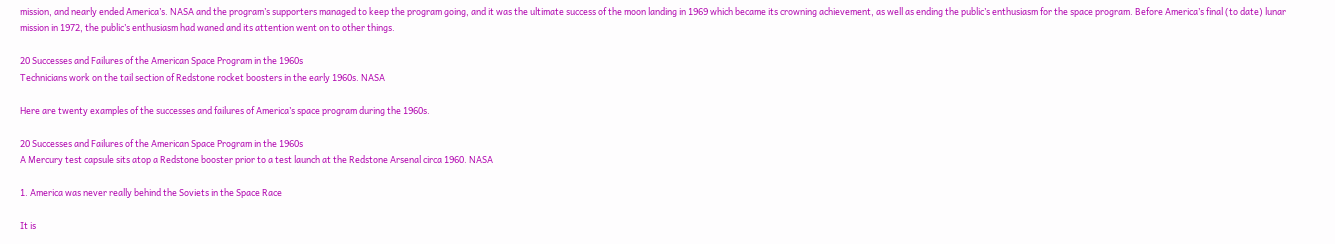mission, and nearly ended America’s. NASA and the program’s supporters managed to keep the program going, and it was the ultimate success of the moon landing in 1969 which became its crowning achievement, as well as ending the public’s enthusiasm for the space program. Before America’s final (to date) lunar mission in 1972, the public’s enthusiasm had waned and its attention went on to other things.

20 Successes and Failures of the American Space Program in the 1960s
Technicians work on the tail section of Redstone rocket boosters in the early 1960s. NASA

Here are twenty examples of the successes and failures of America’s space program during the 1960s.

20 Successes and Failures of the American Space Program in the 1960s
A Mercury test capsule sits atop a Redstone booster prior to a test launch at the Redstone Arsenal circa 1960. NASA

1. America was never really behind the Soviets in the Space Race

It is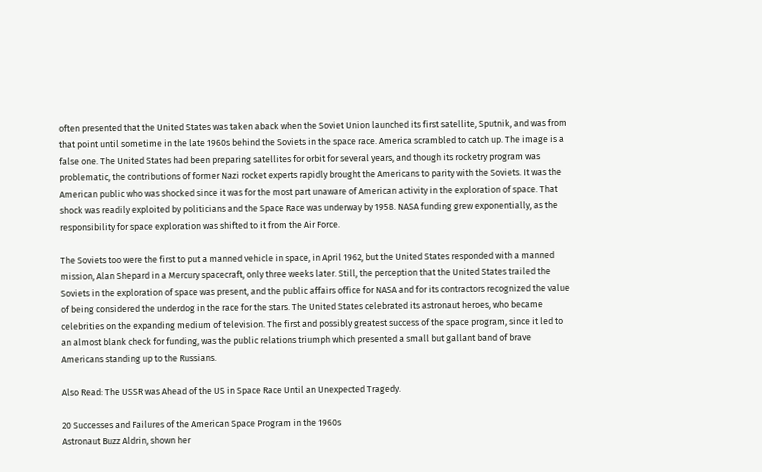often presented that the United States was taken aback when the Soviet Union launched its first satellite, Sputnik, and was from that point until sometime in the late 1960s behind the Soviets in the space race. America scrambled to catch up. The image is a false one. The United States had been preparing satellites for orbit for several years, and though its rocketry program was problematic, the contributions of former Nazi rocket experts rapidly brought the Americans to parity with the Soviets. It was the American public who was shocked since it was for the most part unaware of American activity in the exploration of space. That shock was readily exploited by politicians and the Space Race was underway by 1958. NASA funding grew exponentially, as the responsibility for space exploration was shifted to it from the Air Force.

The Soviets too were the first to put a manned vehicle in space, in April 1962, but the United States responded with a manned mission, Alan Shepard in a Mercury spacecraft, only three weeks later. Still, the perception that the United States trailed the Soviets in the exploration of space was present, and the public affairs office for NASA and for its contractors recognized the value of being considered the underdog in the race for the stars. The United States celebrated its astronaut heroes, who became celebrities on the expanding medium of television. The first and possibly greatest success of the space program, since it led to an almost blank check for funding, was the public relations triumph which presented a small but gallant band of brave Americans standing up to the Russians.

Also Read: The USSR was Ahead of the US in Space Race Until an Unexpected Tragedy.

20 Successes and Failures of the American Space Program in the 1960s
Astronaut Buzz Aldrin, shown her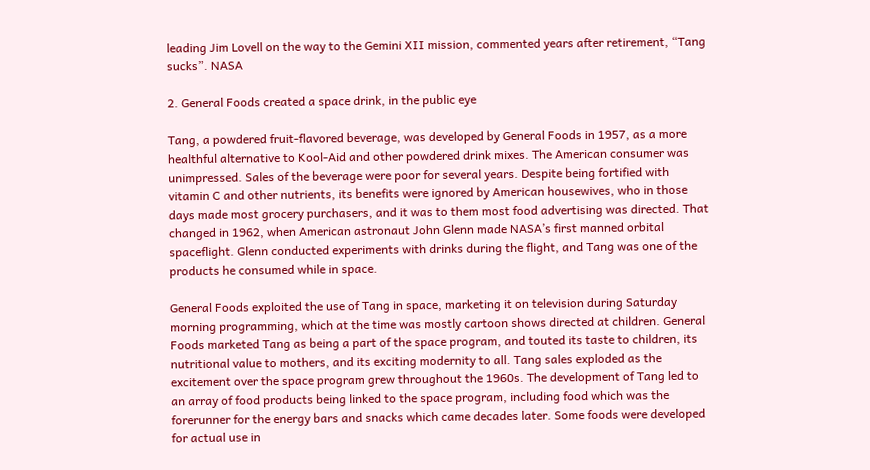leading Jim Lovell on the way to the Gemini XII mission, commented years after retirement, “Tang sucks”. NASA

2. General Foods created a space drink, in the public eye

Tang, a powdered fruit-flavored beverage, was developed by General Foods in 1957, as a more healthful alternative to Kool-Aid and other powdered drink mixes. The American consumer was unimpressed. Sales of the beverage were poor for several years. Despite being fortified with vitamin C and other nutrients, its benefits were ignored by American housewives, who in those days made most grocery purchasers, and it was to them most food advertising was directed. That changed in 1962, when American astronaut John Glenn made NASA’s first manned orbital spaceflight. Glenn conducted experiments with drinks during the flight, and Tang was one of the products he consumed while in space.

General Foods exploited the use of Tang in space, marketing it on television during Saturday morning programming, which at the time was mostly cartoon shows directed at children. General Foods marketed Tang as being a part of the space program, and touted its taste to children, its nutritional value to mothers, and its exciting modernity to all. Tang sales exploded as the excitement over the space program grew throughout the 1960s. The development of Tang led to an array of food products being linked to the space program, including food which was the forerunner for the energy bars and snacks which came decades later. Some foods were developed for actual use in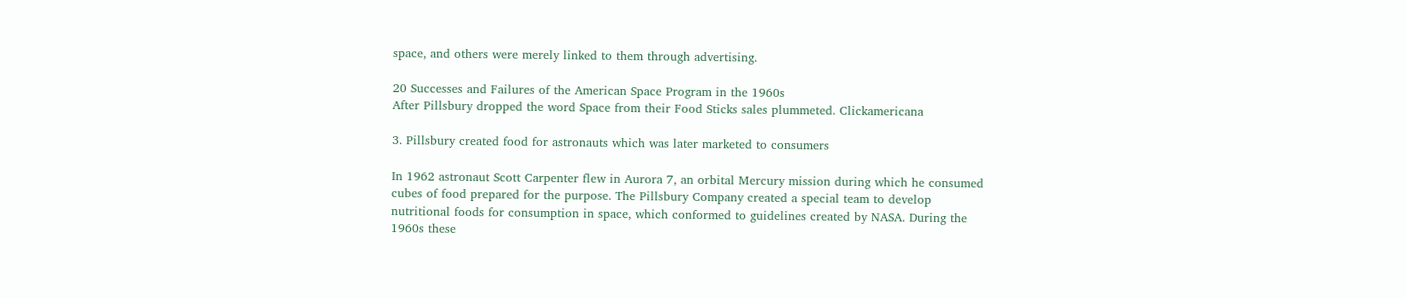space, and others were merely linked to them through advertising.

20 Successes and Failures of the American Space Program in the 1960s
After Pillsbury dropped the word Space from their Food Sticks sales plummeted. Clickamericana

3. Pillsbury created food for astronauts which was later marketed to consumers

In 1962 astronaut Scott Carpenter flew in Aurora 7, an orbital Mercury mission during which he consumed cubes of food prepared for the purpose. The Pillsbury Company created a special team to develop nutritional foods for consumption in space, which conformed to guidelines created by NASA. During the 1960s these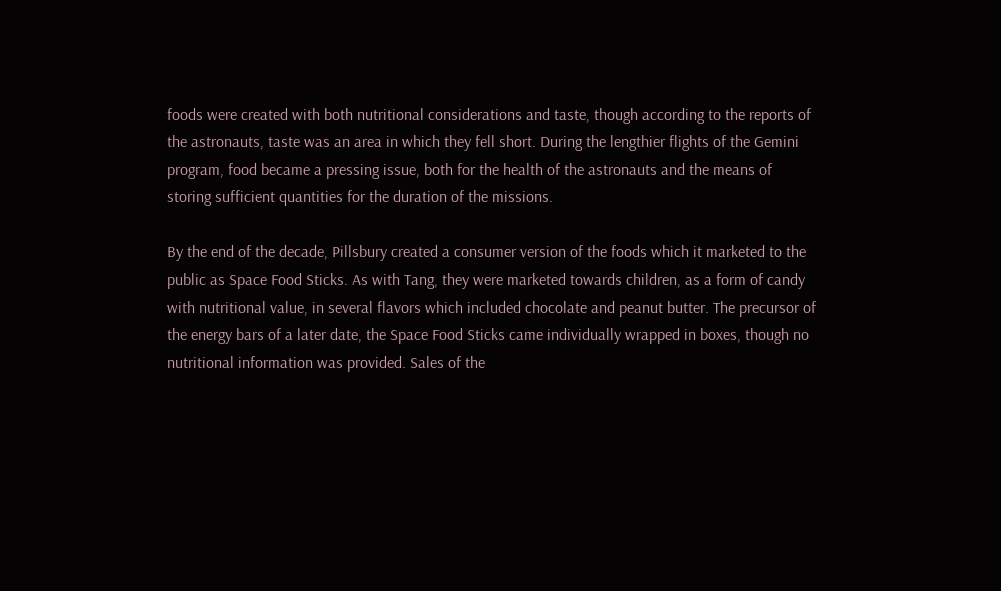foods were created with both nutritional considerations and taste, though according to the reports of the astronauts, taste was an area in which they fell short. During the lengthier flights of the Gemini program, food became a pressing issue, both for the health of the astronauts and the means of storing sufficient quantities for the duration of the missions.

By the end of the decade, Pillsbury created a consumer version of the foods which it marketed to the public as Space Food Sticks. As with Tang, they were marketed towards children, as a form of candy with nutritional value, in several flavors which included chocolate and peanut butter. The precursor of the energy bars of a later date, the Space Food Sticks came individually wrapped in boxes, though no nutritional information was provided. Sales of the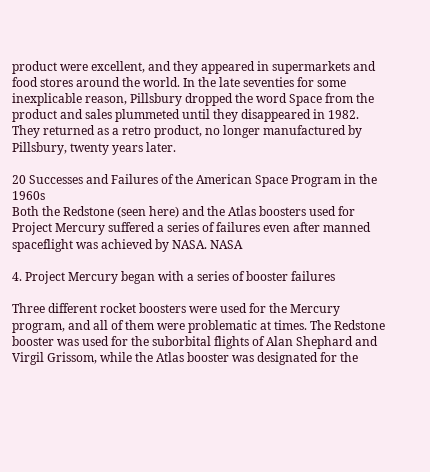product were excellent, and they appeared in supermarkets and food stores around the world. In the late seventies for some inexplicable reason, Pillsbury dropped the word Space from the product and sales plummeted until they disappeared in 1982. They returned as a retro product, no longer manufactured by Pillsbury, twenty years later.

20 Successes and Failures of the American Space Program in the 1960s
Both the Redstone (seen here) and the Atlas boosters used for Project Mercury suffered a series of failures even after manned spaceflight was achieved by NASA. NASA

4. Project Mercury began with a series of booster failures

Three different rocket boosters were used for the Mercury program, and all of them were problematic at times. The Redstone booster was used for the suborbital flights of Alan Shephard and Virgil Grissom, while the Atlas booster was designated for the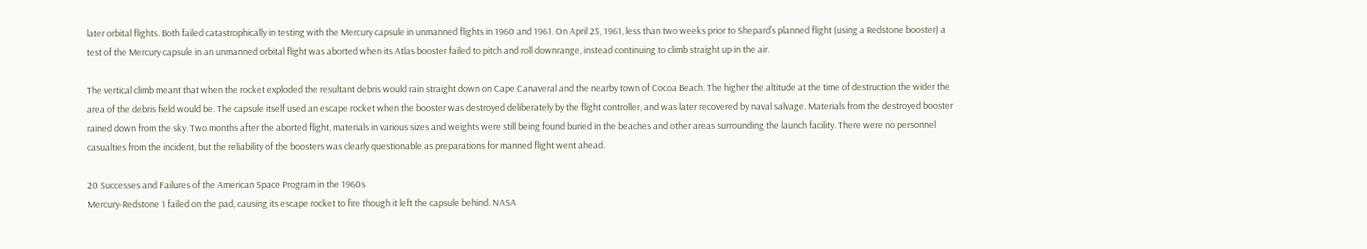later orbital flights. Both failed catastrophically in testing with the Mercury capsule in unmanned flights in 1960 and 1961. On April 25, 1961, less than two weeks prior to Shepard’s planned flight (using a Redstone booster) a test of the Mercury capsule in an unmanned orbital flight was aborted when its Atlas booster failed to pitch and roll downrange, instead continuing to climb straight up in the air.

The vertical climb meant that when the rocket exploded the resultant debris would rain straight down on Cape Canaveral and the nearby town of Cocoa Beach. The higher the altitude at the time of destruction the wider the area of the debris field would be. The capsule itself used an escape rocket when the booster was destroyed deliberately by the flight controller, and was later recovered by naval salvage. Materials from the destroyed booster rained down from the sky. Two months after the aborted flight, materials in various sizes and weights were still being found buried in the beaches and other areas surrounding the launch facility. There were no personnel casualties from the incident, but the reliability of the boosters was clearly questionable as preparations for manned flight went ahead.

20 Successes and Failures of the American Space Program in the 1960s
Mercury-Redstone 1 failed on the pad, causing its escape rocket to fire though it left the capsule behind. NASA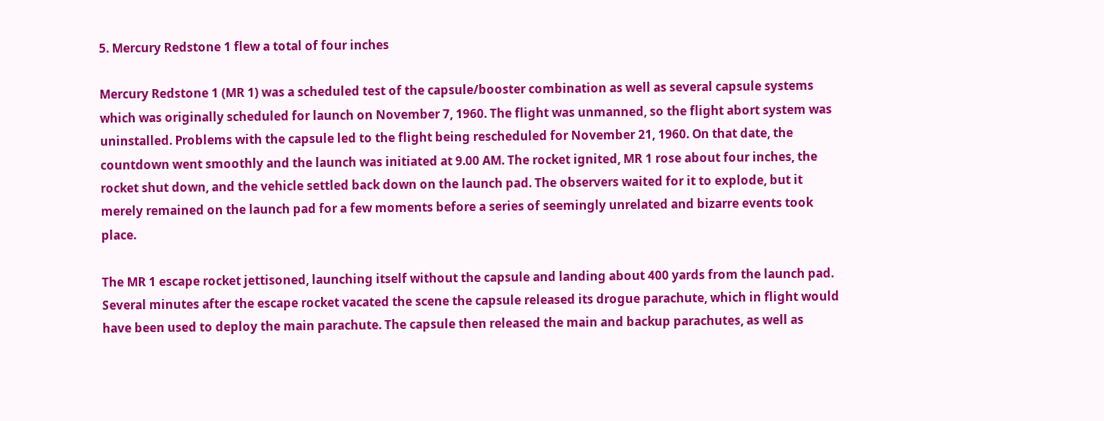5. Mercury Redstone 1 flew a total of four inches

Mercury Redstone 1 (MR 1) was a scheduled test of the capsule/booster combination as well as several capsule systems which was originally scheduled for launch on November 7, 1960. The flight was unmanned, so the flight abort system was uninstalled. Problems with the capsule led to the flight being rescheduled for November 21, 1960. On that date, the countdown went smoothly and the launch was initiated at 9.00 AM. The rocket ignited, MR 1 rose about four inches, the rocket shut down, and the vehicle settled back down on the launch pad. The observers waited for it to explode, but it merely remained on the launch pad for a few moments before a series of seemingly unrelated and bizarre events took place.

The MR 1 escape rocket jettisoned, launching itself without the capsule and landing about 400 yards from the launch pad. Several minutes after the escape rocket vacated the scene the capsule released its drogue parachute, which in flight would have been used to deploy the main parachute. The capsule then released the main and backup parachutes, as well as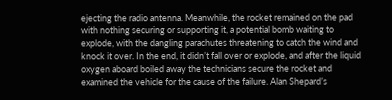ejecting the radio antenna. Meanwhile, the rocket remained on the pad with nothing securing or supporting it, a potential bomb waiting to explode, with the dangling parachutes threatening to catch the wind and knock it over. In the end, it didn’t fall over or explode, and after the liquid oxygen aboard boiled away the technicians secure the rocket and examined the vehicle for the cause of the failure. Alan Shepard’s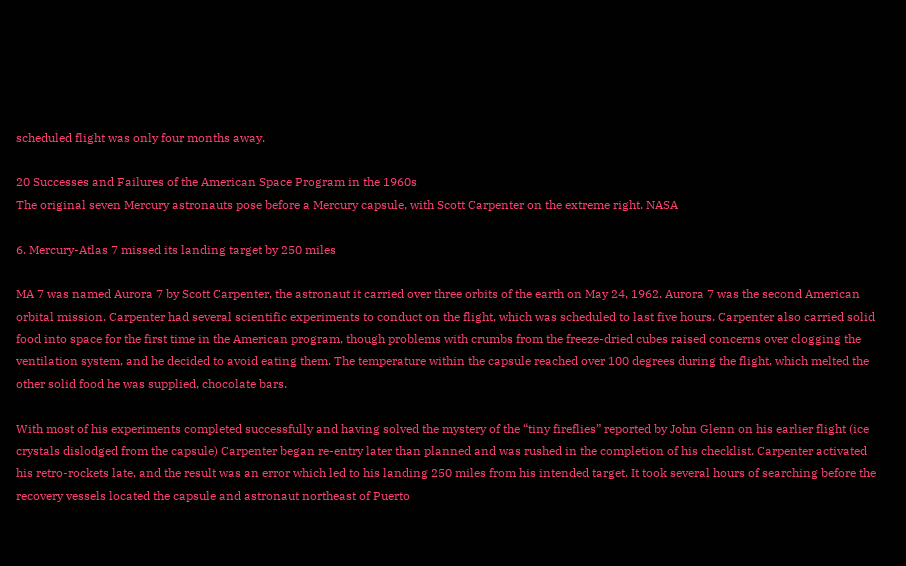scheduled flight was only four months away.

20 Successes and Failures of the American Space Program in the 1960s
The original seven Mercury astronauts pose before a Mercury capsule, with Scott Carpenter on the extreme right. NASA

6. Mercury-Atlas 7 missed its landing target by 250 miles

MA 7 was named Aurora 7 by Scott Carpenter, the astronaut it carried over three orbits of the earth on May 24, 1962. Aurora 7 was the second American orbital mission. Carpenter had several scientific experiments to conduct on the flight, which was scheduled to last five hours. Carpenter also carried solid food into space for the first time in the American program, though problems with crumbs from the freeze-dried cubes raised concerns over clogging the ventilation system, and he decided to avoid eating them. The temperature within the capsule reached over 100 degrees during the flight, which melted the other solid food he was supplied, chocolate bars.

With most of his experiments completed successfully and having solved the mystery of the “tiny fireflies” reported by John Glenn on his earlier flight (ice crystals dislodged from the capsule) Carpenter began re-entry later than planned and was rushed in the completion of his checklist. Carpenter activated his retro-rockets late, and the result was an error which led to his landing 250 miles from his intended target. It took several hours of searching before the recovery vessels located the capsule and astronaut northeast of Puerto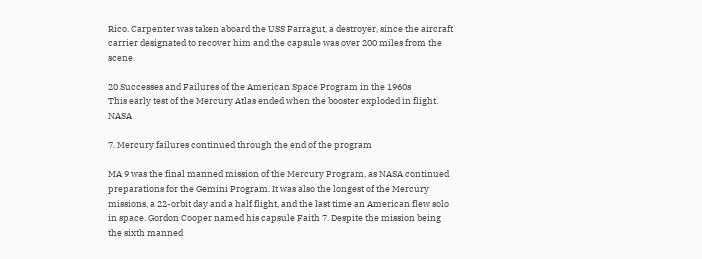Rico. Carpenter was taken aboard the USS Farragut, a destroyer, since the aircraft carrier designated to recover him and the capsule was over 200 miles from the scene.

20 Successes and Failures of the American Space Program in the 1960s
This early test of the Mercury Atlas ended when the booster exploded in flight. NASA

7. Mercury failures continued through the end of the program

MA 9 was the final manned mission of the Mercury Program, as NASA continued preparations for the Gemini Program. It was also the longest of the Mercury missions, a 22-orbit day and a half flight, and the last time an American flew solo in space. Gordon Cooper named his capsule Faith 7. Despite the mission being the sixth manned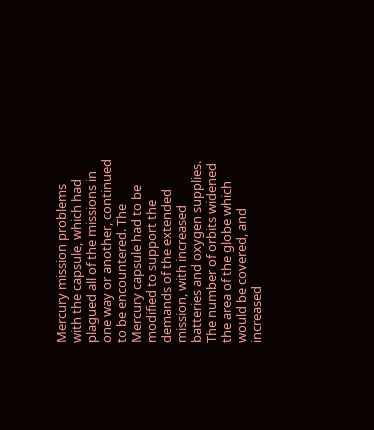Mercury mission problems with the capsule, which had plagued all of the missions in one way or another, continued to be encountered. The Mercury capsule had to be modified to support the demands of the extended mission, with increased batteries and oxygen supplies. The number of orbits widened the area of the globe which would be covered, and increased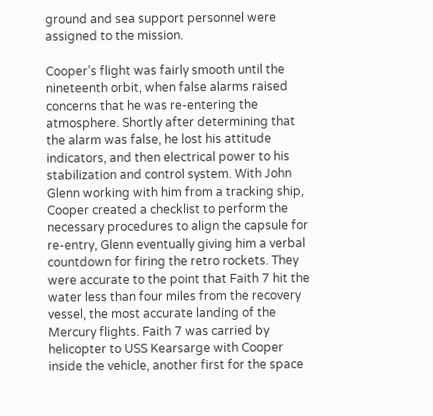ground and sea support personnel were assigned to the mission.

Cooper’s flight was fairly smooth until the nineteenth orbit, when false alarms raised concerns that he was re-entering the atmosphere. Shortly after determining that the alarm was false, he lost his attitude indicators, and then electrical power to his stabilization and control system. With John Glenn working with him from a tracking ship, Cooper created a checklist to perform the necessary procedures to align the capsule for re-entry, Glenn eventually giving him a verbal countdown for firing the retro rockets. They were accurate to the point that Faith 7 hit the water less than four miles from the recovery vessel, the most accurate landing of the Mercury flights. Faith 7 was carried by helicopter to USS Kearsarge with Cooper inside the vehicle, another first for the space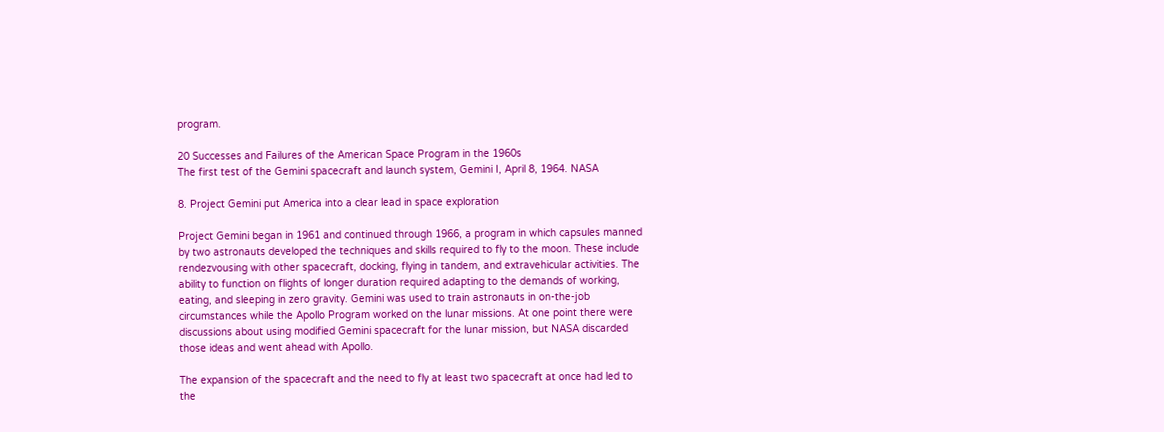program.

20 Successes and Failures of the American Space Program in the 1960s
The first test of the Gemini spacecraft and launch system, Gemini I, April 8, 1964. NASA

8. Project Gemini put America into a clear lead in space exploration

Project Gemini began in 1961 and continued through 1966, a program in which capsules manned by two astronauts developed the techniques and skills required to fly to the moon. These include rendezvousing with other spacecraft, docking, flying in tandem, and extravehicular activities. The ability to function on flights of longer duration required adapting to the demands of working, eating, and sleeping in zero gravity. Gemini was used to train astronauts in on-the-job circumstances while the Apollo Program worked on the lunar missions. At one point there were discussions about using modified Gemini spacecraft for the lunar mission, but NASA discarded those ideas and went ahead with Apollo.

The expansion of the spacecraft and the need to fly at least two spacecraft at once had led to the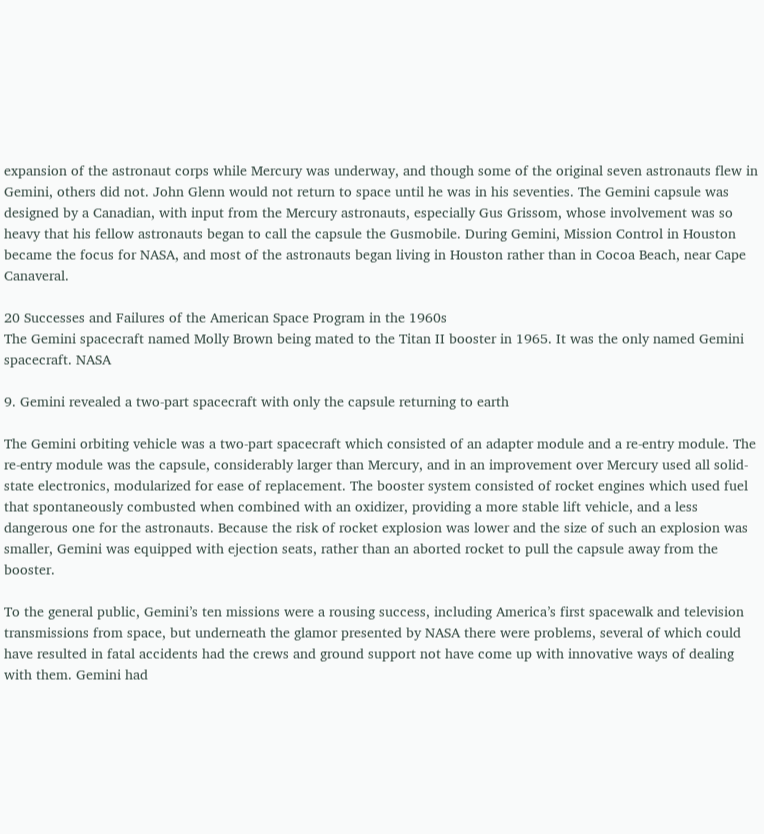expansion of the astronaut corps while Mercury was underway, and though some of the original seven astronauts flew in Gemini, others did not. John Glenn would not return to space until he was in his seventies. The Gemini capsule was designed by a Canadian, with input from the Mercury astronauts, especially Gus Grissom, whose involvement was so heavy that his fellow astronauts began to call the capsule the Gusmobile. During Gemini, Mission Control in Houston became the focus for NASA, and most of the astronauts began living in Houston rather than in Cocoa Beach, near Cape Canaveral.

20 Successes and Failures of the American Space Program in the 1960s
The Gemini spacecraft named Molly Brown being mated to the Titan II booster in 1965. It was the only named Gemini spacecraft. NASA

9. Gemini revealed a two-part spacecraft with only the capsule returning to earth

The Gemini orbiting vehicle was a two-part spacecraft which consisted of an adapter module and a re-entry module. The re-entry module was the capsule, considerably larger than Mercury, and in an improvement over Mercury used all solid-state electronics, modularized for ease of replacement. The booster system consisted of rocket engines which used fuel that spontaneously combusted when combined with an oxidizer, providing a more stable lift vehicle, and a less dangerous one for the astronauts. Because the risk of rocket explosion was lower and the size of such an explosion was smaller, Gemini was equipped with ejection seats, rather than an aborted rocket to pull the capsule away from the booster.

To the general public, Gemini’s ten missions were a rousing success, including America’s first spacewalk and television transmissions from space, but underneath the glamor presented by NASA there were problems, several of which could have resulted in fatal accidents had the crews and ground support not have come up with innovative ways of dealing with them. Gemini had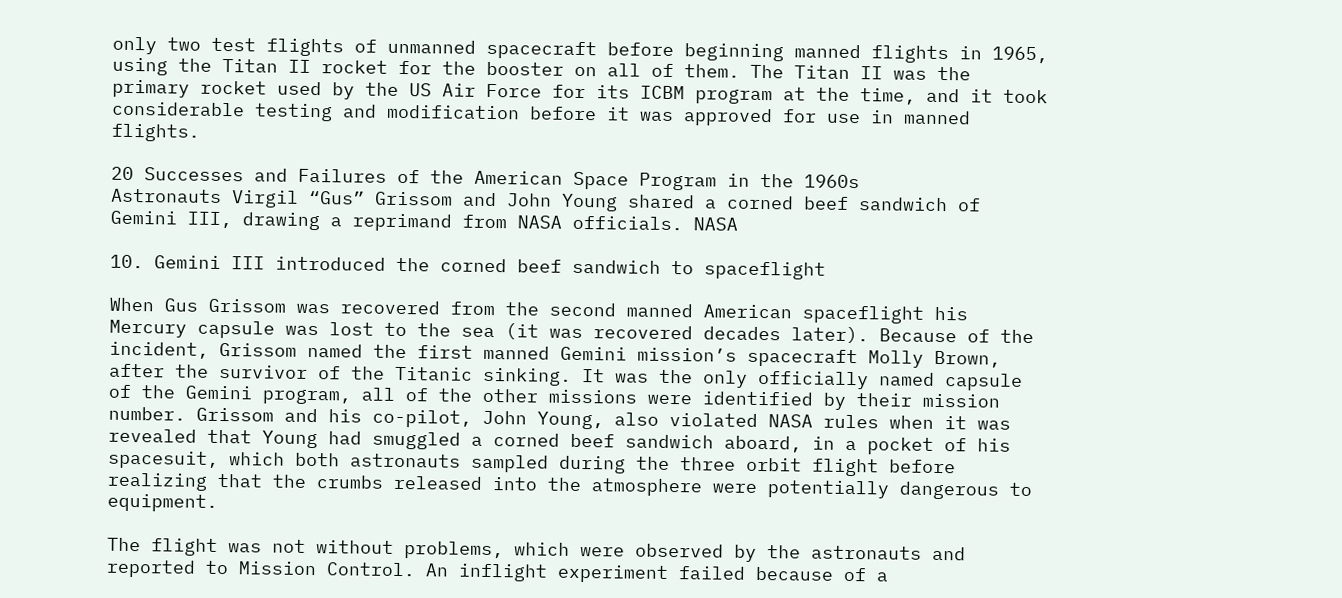only two test flights of unmanned spacecraft before beginning manned flights in 1965, using the Titan II rocket for the booster on all of them. The Titan II was the primary rocket used by the US Air Force for its ICBM program at the time, and it took considerable testing and modification before it was approved for use in manned flights.

20 Successes and Failures of the American Space Program in the 1960s
Astronauts Virgil “Gus” Grissom and John Young shared a corned beef sandwich of Gemini III, drawing a reprimand from NASA officials. NASA

10. Gemini III introduced the corned beef sandwich to spaceflight

When Gus Grissom was recovered from the second manned American spaceflight his Mercury capsule was lost to the sea (it was recovered decades later). Because of the incident, Grissom named the first manned Gemini mission’s spacecraft Molly Brown, after the survivor of the Titanic sinking. It was the only officially named capsule of the Gemini program, all of the other missions were identified by their mission number. Grissom and his co-pilot, John Young, also violated NASA rules when it was revealed that Young had smuggled a corned beef sandwich aboard, in a pocket of his spacesuit, which both astronauts sampled during the three orbit flight before realizing that the crumbs released into the atmosphere were potentially dangerous to equipment.

The flight was not without problems, which were observed by the astronauts and reported to Mission Control. An inflight experiment failed because of a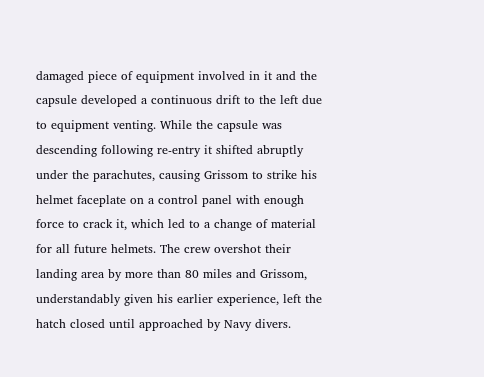damaged piece of equipment involved in it and the capsule developed a continuous drift to the left due to equipment venting. While the capsule was descending following re-entry it shifted abruptly under the parachutes, causing Grissom to strike his helmet faceplate on a control panel with enough force to crack it, which led to a change of material for all future helmets. The crew overshot their landing area by more than 80 miles and Grissom, understandably given his earlier experience, left the hatch closed until approached by Navy divers.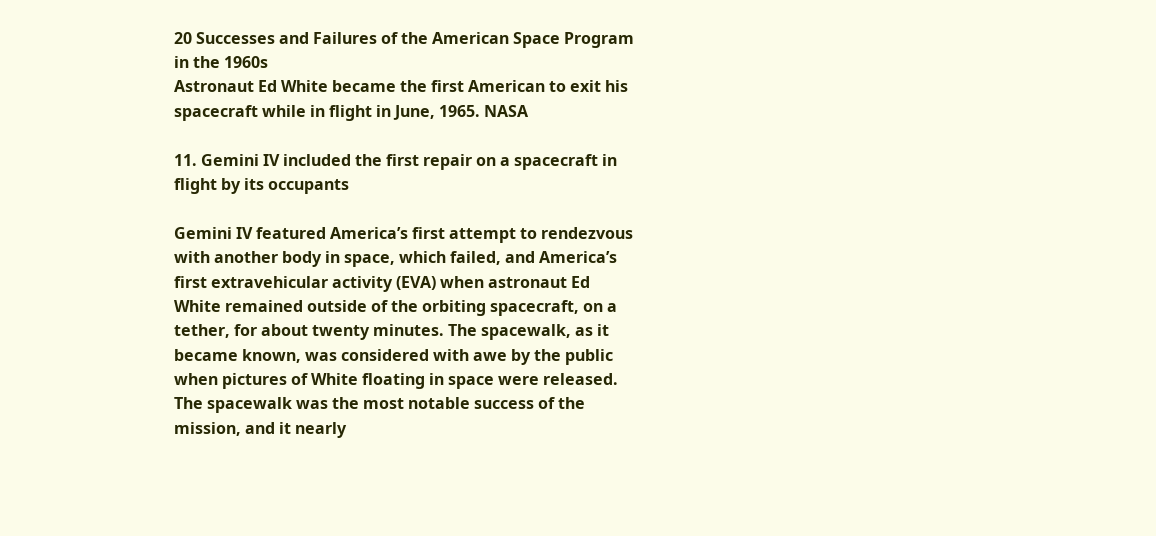20 Successes and Failures of the American Space Program in the 1960s
Astronaut Ed White became the first American to exit his spacecraft while in flight in June, 1965. NASA

11. Gemini IV included the first repair on a spacecraft in flight by its occupants

Gemini IV featured America’s first attempt to rendezvous with another body in space, which failed, and America’s first extravehicular activity (EVA) when astronaut Ed White remained outside of the orbiting spacecraft, on a tether, for about twenty minutes. The spacewalk, as it became known, was considered with awe by the public when pictures of White floating in space were released. The spacewalk was the most notable success of the mission, and it nearly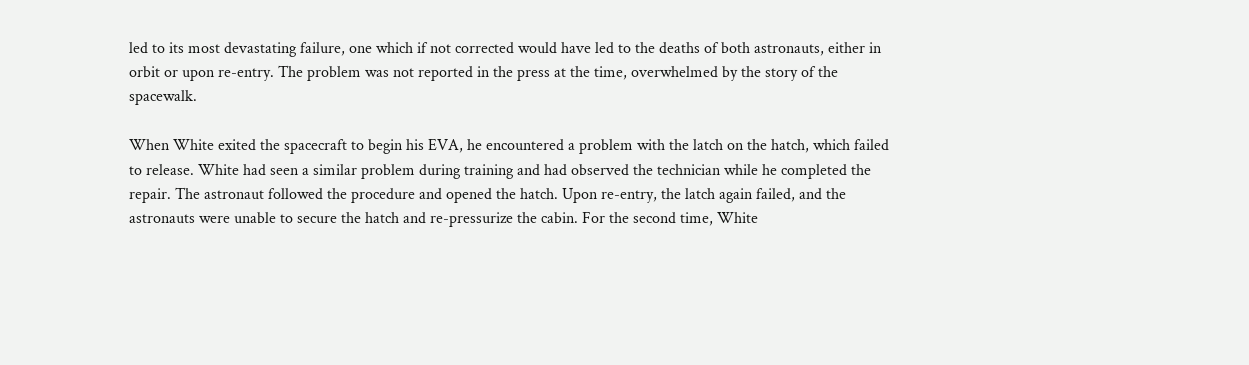led to its most devastating failure, one which if not corrected would have led to the deaths of both astronauts, either in orbit or upon re-entry. The problem was not reported in the press at the time, overwhelmed by the story of the spacewalk.

When White exited the spacecraft to begin his EVA, he encountered a problem with the latch on the hatch, which failed to release. White had seen a similar problem during training and had observed the technician while he completed the repair. The astronaut followed the procedure and opened the hatch. Upon re-entry, the latch again failed, and the astronauts were unable to secure the hatch and re-pressurize the cabin. For the second time, White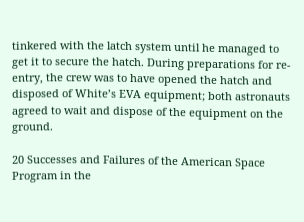tinkered with the latch system until he managed to get it to secure the hatch. During preparations for re-entry, the crew was to have opened the hatch and disposed of White’s EVA equipment; both astronauts agreed to wait and dispose of the equipment on the ground.

20 Successes and Failures of the American Space Program in the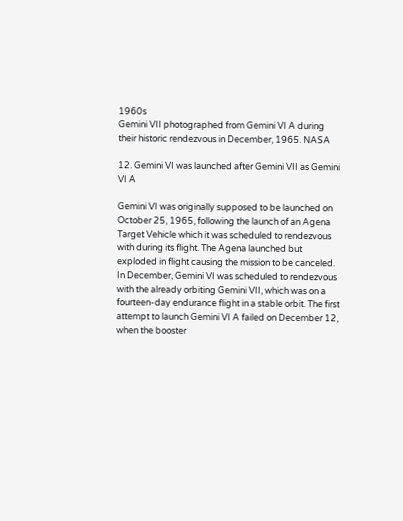1960s
Gemini VII photographed from Gemini VI A during their historic rendezvous in December, 1965. NASA

12. Gemini VI was launched after Gemini VII as Gemini VI A

Gemini VI was originally supposed to be launched on October 25, 1965, following the launch of an Agena Target Vehicle which it was scheduled to rendezvous with during its flight. The Agena launched but exploded in flight causing the mission to be canceled. In December, Gemini VI was scheduled to rendezvous with the already orbiting Gemini VII, which was on a fourteen-day endurance flight in a stable orbit. The first attempt to launch Gemini VI A failed on December 12, when the booster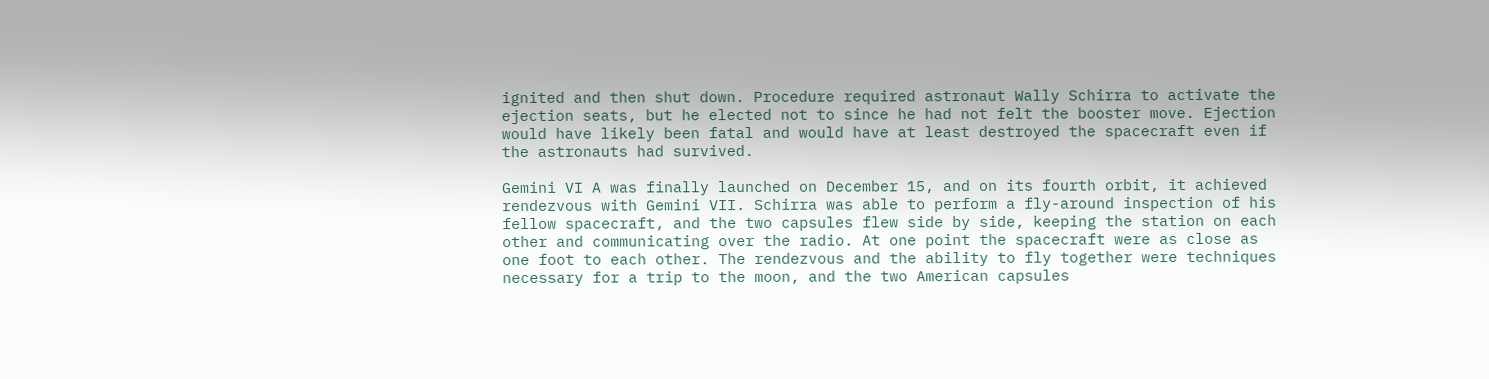ignited and then shut down. Procedure required astronaut Wally Schirra to activate the ejection seats, but he elected not to since he had not felt the booster move. Ejection would have likely been fatal and would have at least destroyed the spacecraft even if the astronauts had survived.

Gemini VI A was finally launched on December 15, and on its fourth orbit, it achieved rendezvous with Gemini VII. Schirra was able to perform a fly-around inspection of his fellow spacecraft, and the two capsules flew side by side, keeping the station on each other and communicating over the radio. At one point the spacecraft were as close as one foot to each other. The rendezvous and the ability to fly together were techniques necessary for a trip to the moon, and the two American capsules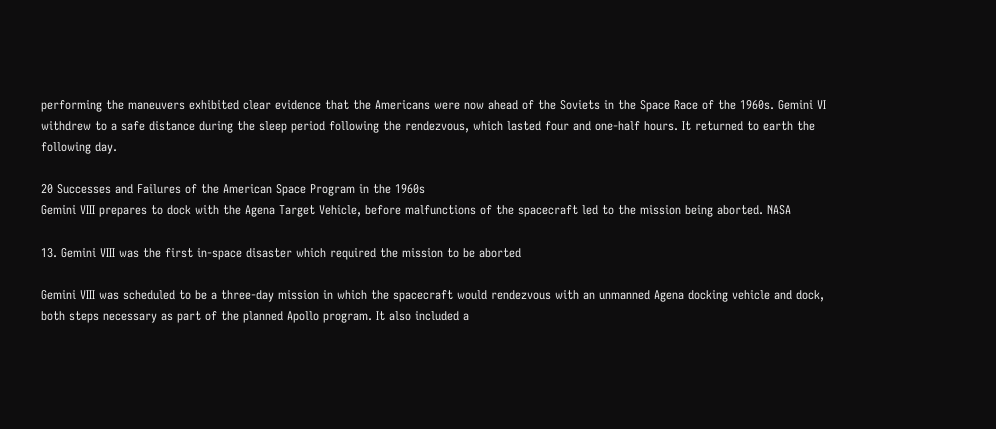performing the maneuvers exhibited clear evidence that the Americans were now ahead of the Soviets in the Space Race of the 1960s. Gemini VI withdrew to a safe distance during the sleep period following the rendezvous, which lasted four and one-half hours. It returned to earth the following day.

20 Successes and Failures of the American Space Program in the 1960s
Gemini VIII prepares to dock with the Agena Target Vehicle, before malfunctions of the spacecraft led to the mission being aborted. NASA

13. Gemini VIII was the first in-space disaster which required the mission to be aborted

Gemini VIII was scheduled to be a three-day mission in which the spacecraft would rendezvous with an unmanned Agena docking vehicle and dock, both steps necessary as part of the planned Apollo program. It also included a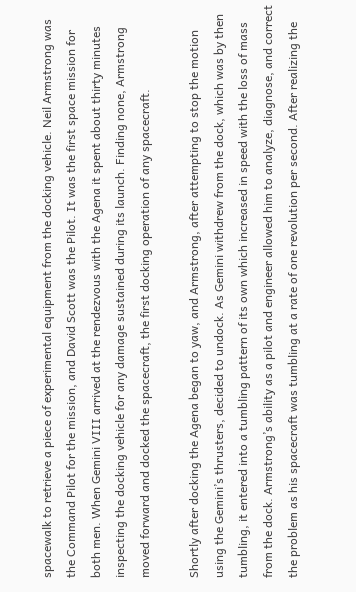spacewalk to retrieve a piece of experimental equipment from the docking vehicle. Neil Armstrong was the Command Pilot for the mission, and David Scott was the Pilot. It was the first space mission for both men. When Gemini VIII arrived at the rendezvous with the Agena it spent about thirty minutes inspecting the docking vehicle for any damage sustained during its launch. Finding none, Armstrong moved forward and docked the spacecraft, the first docking operation of any spacecraft.

Shortly after docking the Agena began to yaw, and Armstrong, after attempting to stop the motion using the Gemini’s thrusters, decided to undock. As Gemini withdrew from the dock, which was by then tumbling, it entered into a tumbling pattern of its own which increased in speed with the loss of mass from the dock. Armstrong’s ability as a pilot and engineer allowed him to analyze, diagnose, and correct the problem as his spacecraft was tumbling at a rate of one revolution per second. After realizing the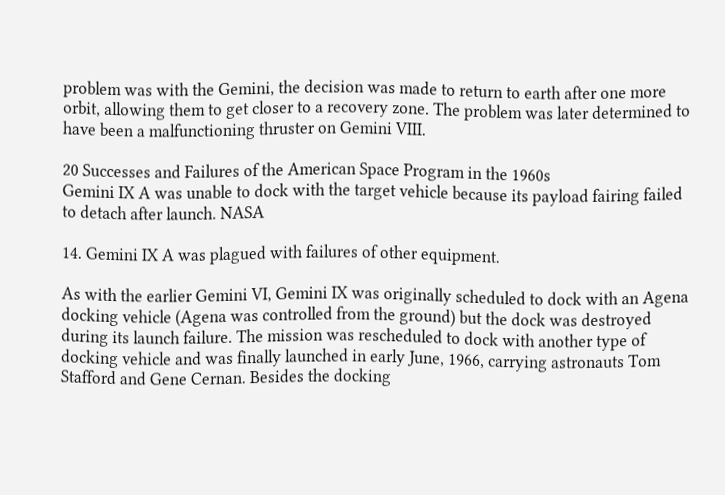problem was with the Gemini, the decision was made to return to earth after one more orbit, allowing them to get closer to a recovery zone. The problem was later determined to have been a malfunctioning thruster on Gemini VIII.

20 Successes and Failures of the American Space Program in the 1960s
Gemini IX A was unable to dock with the target vehicle because its payload fairing failed to detach after launch. NASA

14. Gemini IX A was plagued with failures of other equipment.

As with the earlier Gemini VI, Gemini IX was originally scheduled to dock with an Agena docking vehicle (Agena was controlled from the ground) but the dock was destroyed during its launch failure. The mission was rescheduled to dock with another type of docking vehicle and was finally launched in early June, 1966, carrying astronauts Tom Stafford and Gene Cernan. Besides the docking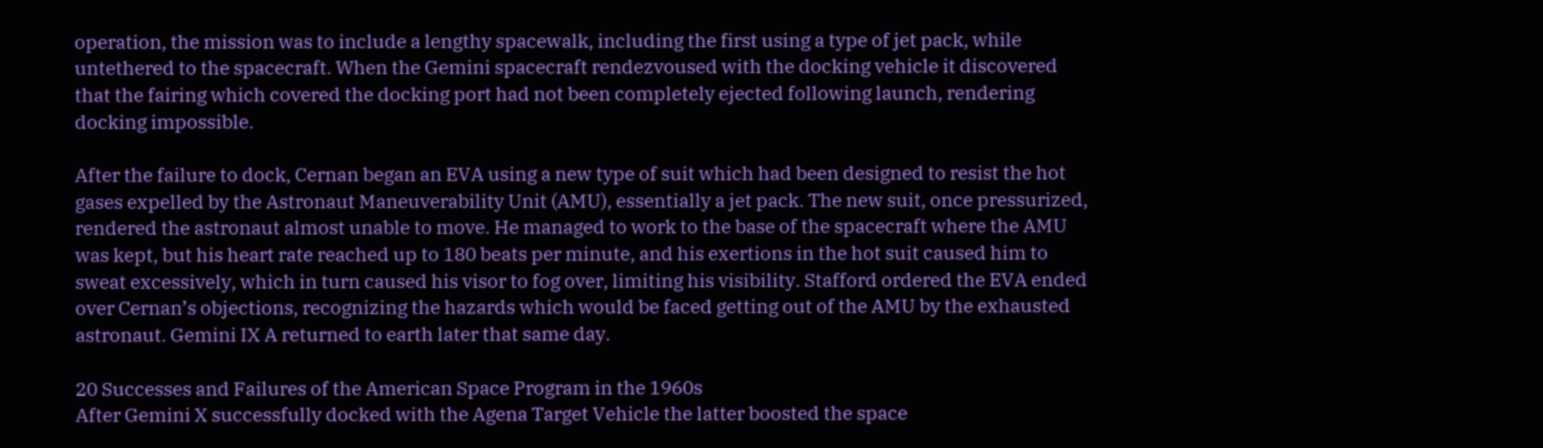operation, the mission was to include a lengthy spacewalk, including the first using a type of jet pack, while untethered to the spacecraft. When the Gemini spacecraft rendezvoused with the docking vehicle it discovered that the fairing which covered the docking port had not been completely ejected following launch, rendering docking impossible.

After the failure to dock, Cernan began an EVA using a new type of suit which had been designed to resist the hot gases expelled by the Astronaut Maneuverability Unit (AMU), essentially a jet pack. The new suit, once pressurized, rendered the astronaut almost unable to move. He managed to work to the base of the spacecraft where the AMU was kept, but his heart rate reached up to 180 beats per minute, and his exertions in the hot suit caused him to sweat excessively, which in turn caused his visor to fog over, limiting his visibility. Stafford ordered the EVA ended over Cernan’s objections, recognizing the hazards which would be faced getting out of the AMU by the exhausted astronaut. Gemini IX A returned to earth later that same day.

20 Successes and Failures of the American Space Program in the 1960s
After Gemini X successfully docked with the Agena Target Vehicle the latter boosted the space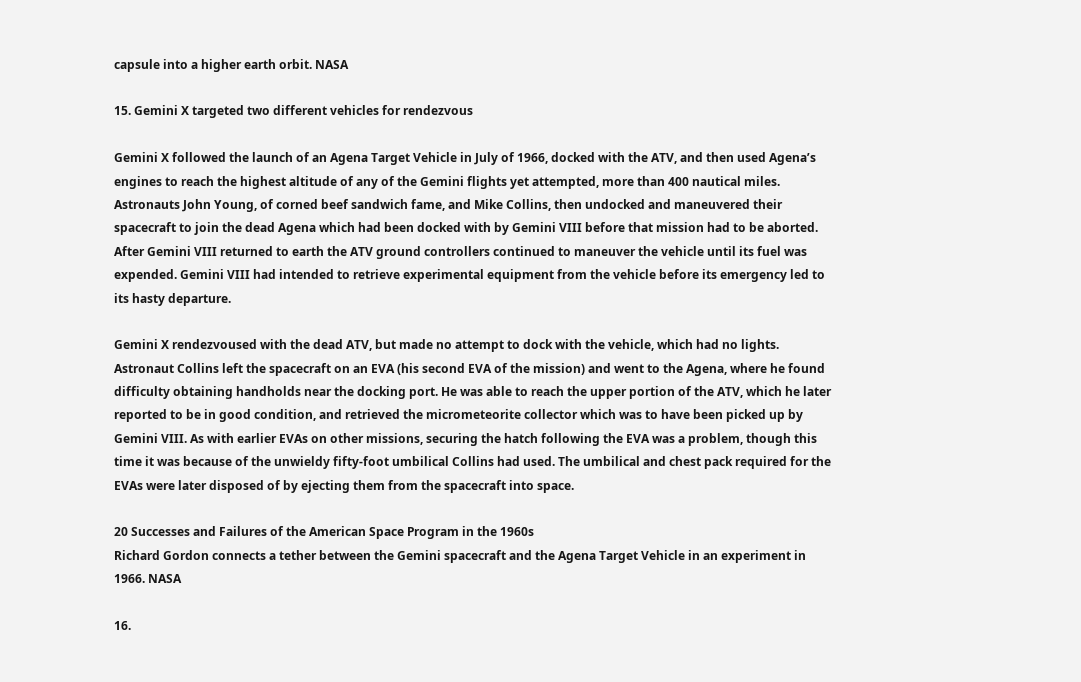capsule into a higher earth orbit. NASA

15. Gemini X targeted two different vehicles for rendezvous

Gemini X followed the launch of an Agena Target Vehicle in July of 1966, docked with the ATV, and then used Agena’s engines to reach the highest altitude of any of the Gemini flights yet attempted, more than 400 nautical miles. Astronauts John Young, of corned beef sandwich fame, and Mike Collins, then undocked and maneuvered their spacecraft to join the dead Agena which had been docked with by Gemini VIII before that mission had to be aborted. After Gemini VIII returned to earth the ATV ground controllers continued to maneuver the vehicle until its fuel was expended. Gemini VIII had intended to retrieve experimental equipment from the vehicle before its emergency led to its hasty departure.

Gemini X rendezvoused with the dead ATV, but made no attempt to dock with the vehicle, which had no lights. Astronaut Collins left the spacecraft on an EVA (his second EVA of the mission) and went to the Agena, where he found difficulty obtaining handholds near the docking port. He was able to reach the upper portion of the ATV, which he later reported to be in good condition, and retrieved the micrometeorite collector which was to have been picked up by Gemini VIII. As with earlier EVAs on other missions, securing the hatch following the EVA was a problem, though this time it was because of the unwieldy fifty-foot umbilical Collins had used. The umbilical and chest pack required for the EVAs were later disposed of by ejecting them from the spacecraft into space.

20 Successes and Failures of the American Space Program in the 1960s
Richard Gordon connects a tether between the Gemini spacecraft and the Agena Target Vehicle in an experiment in 1966. NASA

16.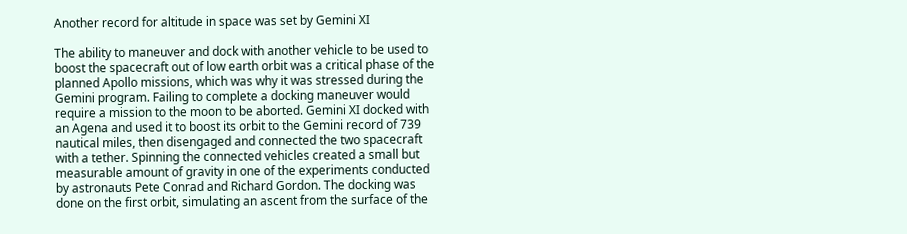Another record for altitude in space was set by Gemini XI

The ability to maneuver and dock with another vehicle to be used to boost the spacecraft out of low earth orbit was a critical phase of the planned Apollo missions, which was why it was stressed during the Gemini program. Failing to complete a docking maneuver would require a mission to the moon to be aborted. Gemini XI docked with an Agena and used it to boost its orbit to the Gemini record of 739 nautical miles, then disengaged and connected the two spacecraft with a tether. Spinning the connected vehicles created a small but measurable amount of gravity in one of the experiments conducted by astronauts Pete Conrad and Richard Gordon. The docking was done on the first orbit, simulating an ascent from the surface of the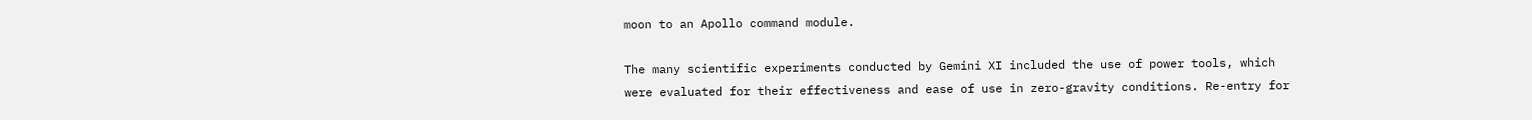moon to an Apollo command module.

The many scientific experiments conducted by Gemini XI included the use of power tools, which were evaluated for their effectiveness and ease of use in zero-gravity conditions. Re-entry for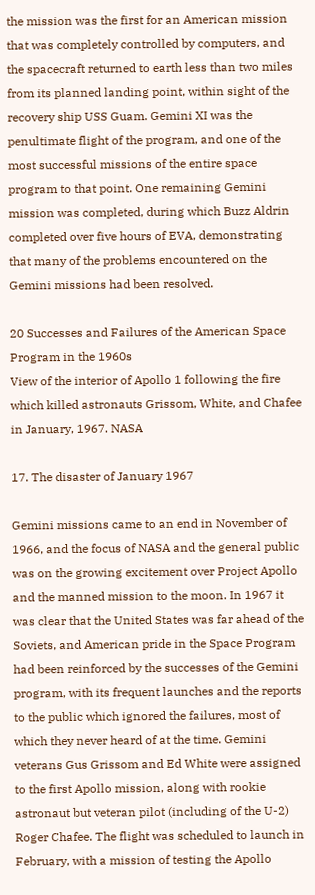the mission was the first for an American mission that was completely controlled by computers, and the spacecraft returned to earth less than two miles from its planned landing point, within sight of the recovery ship USS Guam. Gemini XI was the penultimate flight of the program, and one of the most successful missions of the entire space program to that point. One remaining Gemini mission was completed, during which Buzz Aldrin completed over five hours of EVA, demonstrating that many of the problems encountered on the Gemini missions had been resolved.

20 Successes and Failures of the American Space Program in the 1960s
View of the interior of Apollo 1 following the fire which killed astronauts Grissom, White, and Chafee in January, 1967. NASA

17. The disaster of January 1967

Gemini missions came to an end in November of 1966, and the focus of NASA and the general public was on the growing excitement over Project Apollo and the manned mission to the moon. In 1967 it was clear that the United States was far ahead of the Soviets, and American pride in the Space Program had been reinforced by the successes of the Gemini program, with its frequent launches and the reports to the public which ignored the failures, most of which they never heard of at the time. Gemini veterans Gus Grissom and Ed White were assigned to the first Apollo mission, along with rookie astronaut but veteran pilot (including of the U-2) Roger Chafee. The flight was scheduled to launch in February, with a mission of testing the Apollo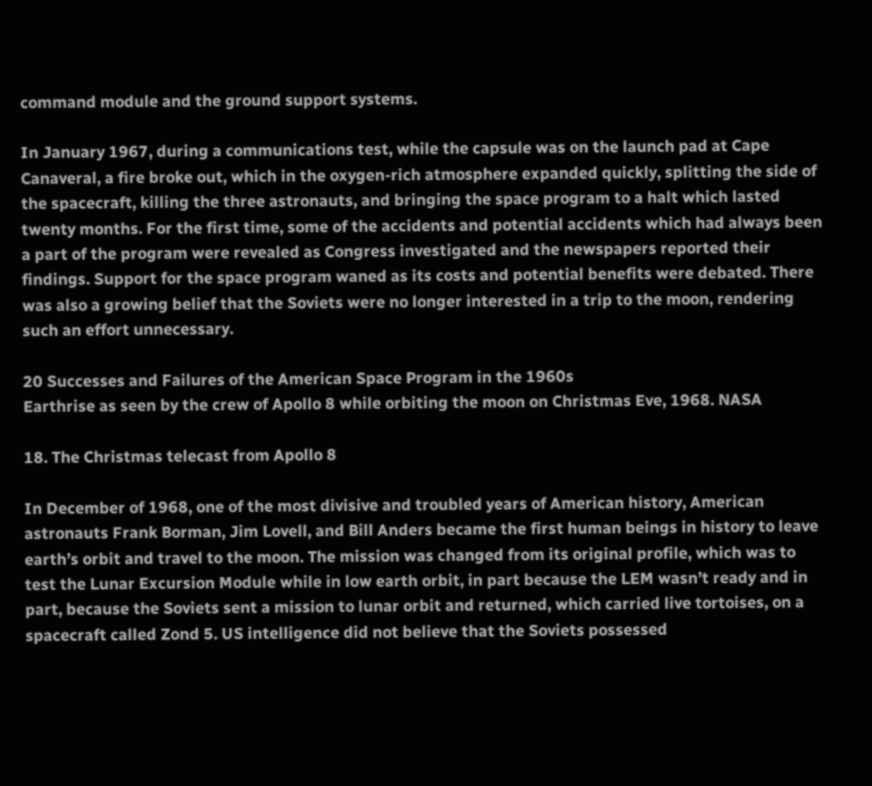command module and the ground support systems.

In January 1967, during a communications test, while the capsule was on the launch pad at Cape Canaveral, a fire broke out, which in the oxygen-rich atmosphere expanded quickly, splitting the side of the spacecraft, killing the three astronauts, and bringing the space program to a halt which lasted twenty months. For the first time, some of the accidents and potential accidents which had always been a part of the program were revealed as Congress investigated and the newspapers reported their findings. Support for the space program waned as its costs and potential benefits were debated. There was also a growing belief that the Soviets were no longer interested in a trip to the moon, rendering such an effort unnecessary.

20 Successes and Failures of the American Space Program in the 1960s
Earthrise as seen by the crew of Apollo 8 while orbiting the moon on Christmas Eve, 1968. NASA

18. The Christmas telecast from Apollo 8

In December of 1968, one of the most divisive and troubled years of American history, American astronauts Frank Borman, Jim Lovell, and Bill Anders became the first human beings in history to leave earth’s orbit and travel to the moon. The mission was changed from its original profile, which was to test the Lunar Excursion Module while in low earth orbit, in part because the LEM wasn’t ready and in part, because the Soviets sent a mission to lunar orbit and returned, which carried live tortoises, on a spacecraft called Zond 5. US intelligence did not believe that the Soviets possessed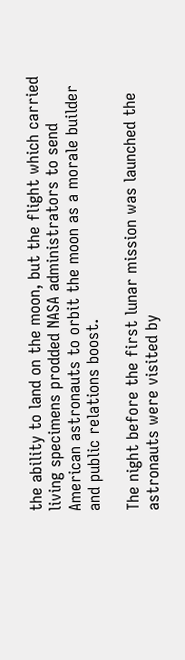the ability to land on the moon, but the flight which carried living specimens prodded NASA administrators to send American astronauts to orbit the moon as a morale builder and public relations boost.

The night before the first lunar mission was launched the astronauts were visited by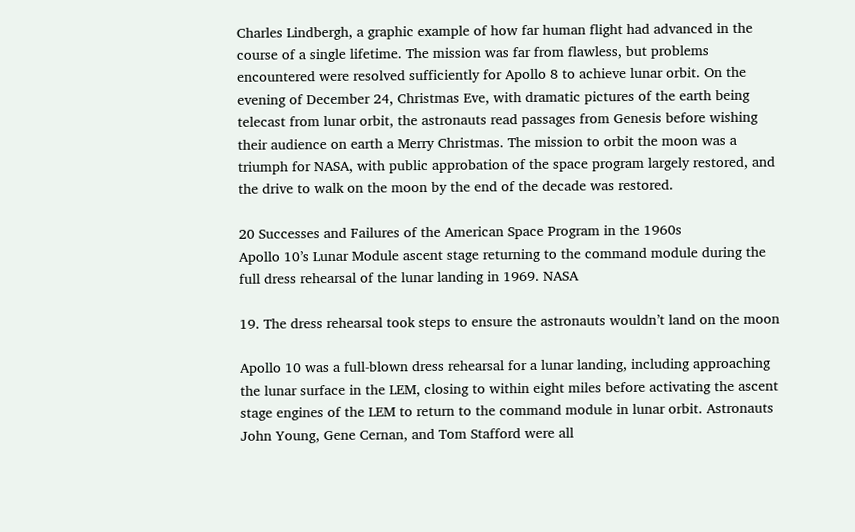Charles Lindbergh, a graphic example of how far human flight had advanced in the course of a single lifetime. The mission was far from flawless, but problems encountered were resolved sufficiently for Apollo 8 to achieve lunar orbit. On the evening of December 24, Christmas Eve, with dramatic pictures of the earth being telecast from lunar orbit, the astronauts read passages from Genesis before wishing their audience on earth a Merry Christmas. The mission to orbit the moon was a triumph for NASA, with public approbation of the space program largely restored, and the drive to walk on the moon by the end of the decade was restored.

20 Successes and Failures of the American Space Program in the 1960s
Apollo 10’s Lunar Module ascent stage returning to the command module during the full dress rehearsal of the lunar landing in 1969. NASA

19. The dress rehearsal took steps to ensure the astronauts wouldn’t land on the moon

Apollo 10 was a full-blown dress rehearsal for a lunar landing, including approaching the lunar surface in the LEM, closing to within eight miles before activating the ascent stage engines of the LEM to return to the command module in lunar orbit. Astronauts John Young, Gene Cernan, and Tom Stafford were all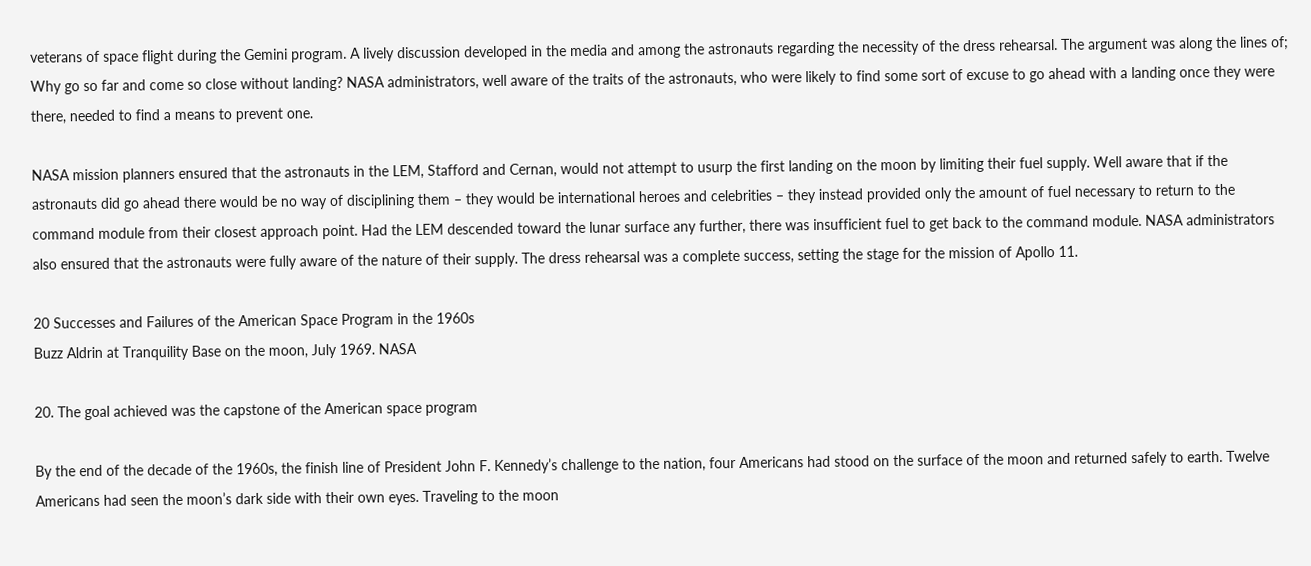veterans of space flight during the Gemini program. A lively discussion developed in the media and among the astronauts regarding the necessity of the dress rehearsal. The argument was along the lines of; Why go so far and come so close without landing? NASA administrators, well aware of the traits of the astronauts, who were likely to find some sort of excuse to go ahead with a landing once they were there, needed to find a means to prevent one.

NASA mission planners ensured that the astronauts in the LEM, Stafford and Cernan, would not attempt to usurp the first landing on the moon by limiting their fuel supply. Well aware that if the astronauts did go ahead there would be no way of disciplining them – they would be international heroes and celebrities – they instead provided only the amount of fuel necessary to return to the command module from their closest approach point. Had the LEM descended toward the lunar surface any further, there was insufficient fuel to get back to the command module. NASA administrators also ensured that the astronauts were fully aware of the nature of their supply. The dress rehearsal was a complete success, setting the stage for the mission of Apollo 11.

20 Successes and Failures of the American Space Program in the 1960s
Buzz Aldrin at Tranquility Base on the moon, July 1969. NASA

20. The goal achieved was the capstone of the American space program

By the end of the decade of the 1960s, the finish line of President John F. Kennedy’s challenge to the nation, four Americans had stood on the surface of the moon and returned safely to earth. Twelve Americans had seen the moon’s dark side with their own eyes. Traveling to the moon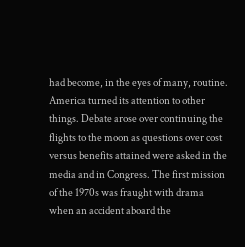had become, in the eyes of many, routine. America turned its attention to other things. Debate arose over continuing the flights to the moon as questions over cost versus benefits attained were asked in the media and in Congress. The first mission of the 1970s was fraught with drama when an accident aboard the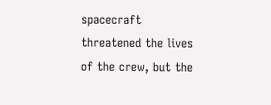spacecraft threatened the lives of the crew, but the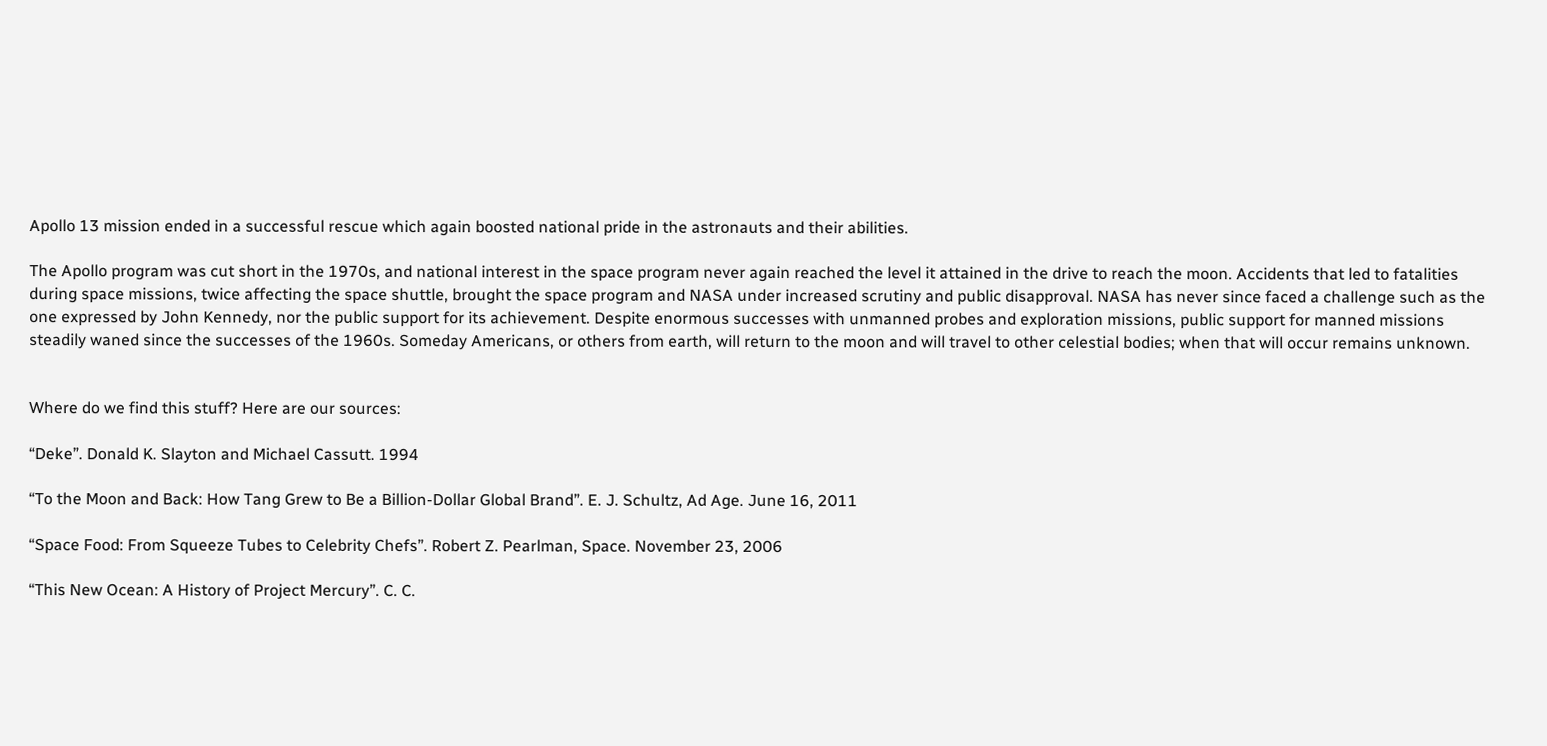Apollo 13 mission ended in a successful rescue which again boosted national pride in the astronauts and their abilities.

The Apollo program was cut short in the 1970s, and national interest in the space program never again reached the level it attained in the drive to reach the moon. Accidents that led to fatalities during space missions, twice affecting the space shuttle, brought the space program and NASA under increased scrutiny and public disapproval. NASA has never since faced a challenge such as the one expressed by John Kennedy, nor the public support for its achievement. Despite enormous successes with unmanned probes and exploration missions, public support for manned missions steadily waned since the successes of the 1960s. Someday Americans, or others from earth, will return to the moon and will travel to other celestial bodies; when that will occur remains unknown.


Where do we find this stuff? Here are our sources:

“Deke”. Donald K. Slayton and Michael Cassutt. 1994

“To the Moon and Back: How Tang Grew to Be a Billion-Dollar Global Brand”. E. J. Schultz, Ad Age. June 16, 2011

“Space Food: From Squeeze Tubes to Celebrity Chefs”. Robert Z. Pearlman, Space. November 23, 2006

“This New Ocean: A History of Project Mercury”. C. C.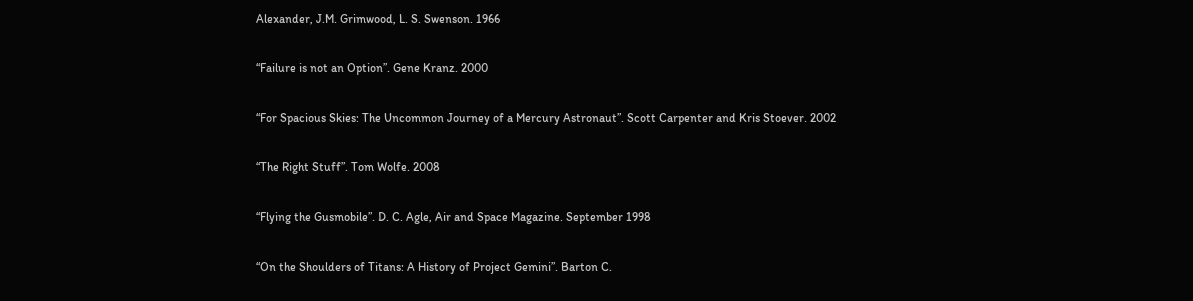Alexander, J.M. Grimwood, L. S. Swenson. 1966

“Failure is not an Option”. Gene Kranz. 2000

“For Spacious Skies: The Uncommon Journey of a Mercury Astronaut”. Scott Carpenter and Kris Stoever. 2002

“The Right Stuff”. Tom Wolfe. 2008

“Flying the Gusmobile”. D. C. Agle, Air and Space Magazine. September 1998

“On the Shoulders of Titans: A History of Project Gemini”. Barton C.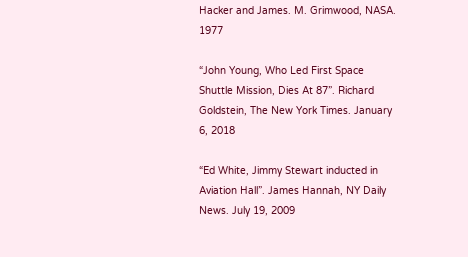Hacker and James. M. Grimwood, NASA. 1977

“John Young, Who Led First Space Shuttle Mission, Dies At 87”. Richard Goldstein, The New York Times. January 6, 2018

“Ed White, Jimmy Stewart inducted in Aviation Hall”. James Hannah, NY Daily News. July 19, 2009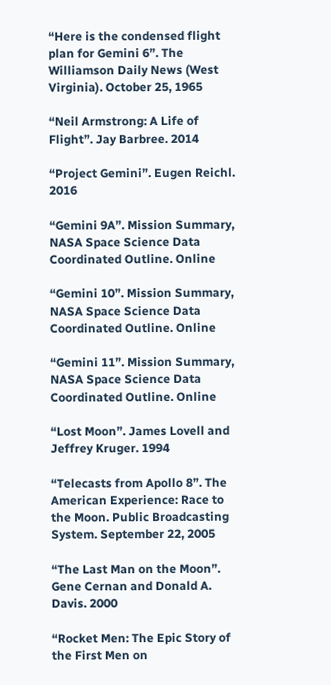“Here is the condensed flight plan for Gemini 6”. The Williamson Daily News (West Virginia). October 25, 1965

“Neil Armstrong: A Life of Flight”. Jay Barbree. 2014

“Project Gemini”. Eugen Reichl. 2016

“Gemini 9A”. Mission Summary, NASA Space Science Data Coordinated Outline. Online

“Gemini 10”. Mission Summary, NASA Space Science Data Coordinated Outline. Online

“Gemini 11”. Mission Summary, NASA Space Science Data Coordinated Outline. Online

“Lost Moon”. James Lovell and Jeffrey Kruger. 1994

“Telecasts from Apollo 8”. The American Experience: Race to the Moon. Public Broadcasting System. September 22, 2005

“The Last Man on the Moon”. Gene Cernan and Donald A. Davis. 2000

“Rocket Men: The Epic Story of the First Men on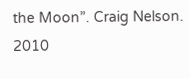the Moon”. Craig Nelson. 2010